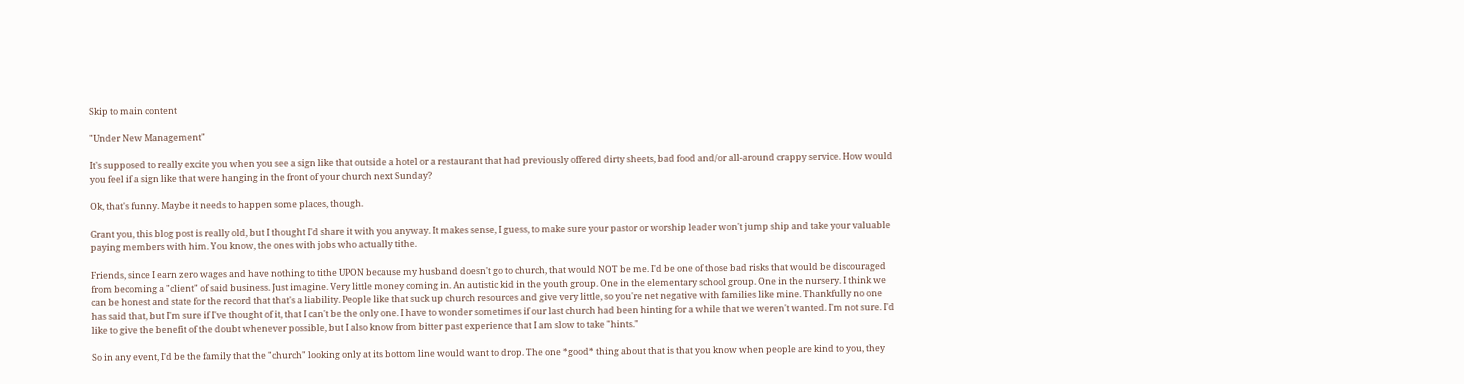Skip to main content

"Under New Management"

It's supposed to really excite you when you see a sign like that outside a hotel or a restaurant that had previously offered dirty sheets, bad food and/or all-around crappy service. How would you feel if a sign like that were hanging in the front of your church next Sunday?

Ok, that's funny. Maybe it needs to happen some places, though.

Grant you, this blog post is really old, but I thought I'd share it with you anyway. It makes sense, I guess, to make sure your pastor or worship leader won't jump ship and take your valuable paying members with him. You know, the ones with jobs who actually tithe.

Friends, since I earn zero wages and have nothing to tithe UPON because my husband doesn't go to church, that would NOT be me. I'd be one of those bad risks that would be discouraged from becoming a "client" of said business. Just imagine. Very little money coming in. An autistic kid in the youth group. One in the elementary school group. One in the nursery. I think we can be honest and state for the record that that's a liability. People like that suck up church resources and give very little, so you're net negative with families like mine. Thankfully no one has said that, but I'm sure if I've thought of it, that I can't be the only one. I have to wonder sometimes if our last church had been hinting for a while that we weren't wanted. I'm not sure. I'd like to give the benefit of the doubt whenever possible, but I also know from bitter past experience that I am slow to take "hints."

So in any event, I'd be the family that the "church" looking only at its bottom line would want to drop. The one *good* thing about that is that you know when people are kind to you, they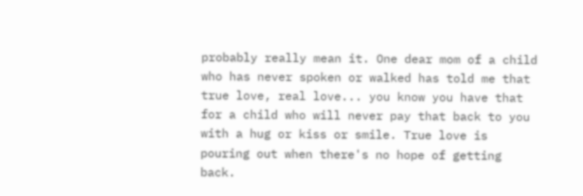probably really mean it. One dear mom of a child who has never spoken or walked has told me that true love, real love... you know you have that for a child who will never pay that back to you with a hug or kiss or smile. True love is pouring out when there's no hope of getting back.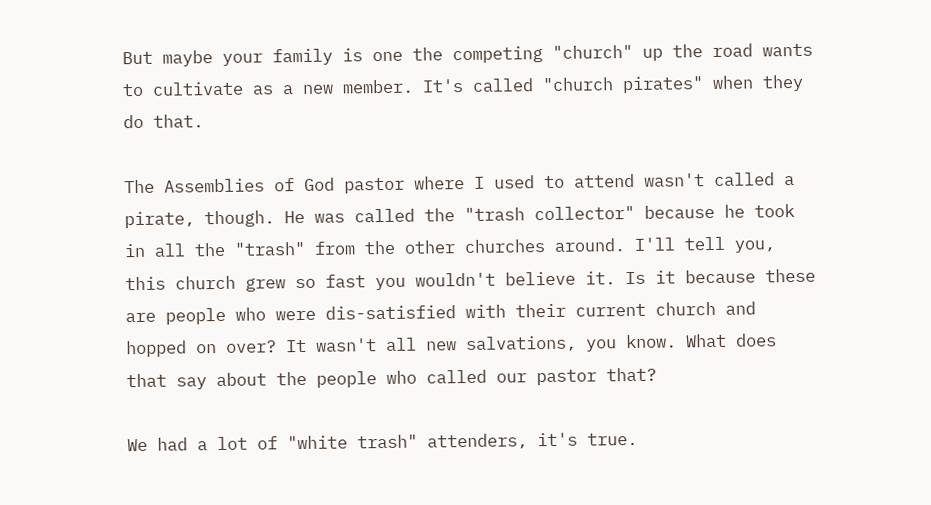But maybe your family is one the competing "church" up the road wants to cultivate as a new member. It's called "church pirates" when they do that.

The Assemblies of God pastor where I used to attend wasn't called a pirate, though. He was called the "trash collector" because he took in all the "trash" from the other churches around. I'll tell you, this church grew so fast you wouldn't believe it. Is it because these are people who were dis-satisfied with their current church and hopped on over? It wasn't all new salvations, you know. What does that say about the people who called our pastor that?

We had a lot of "white trash" attenders, it's true.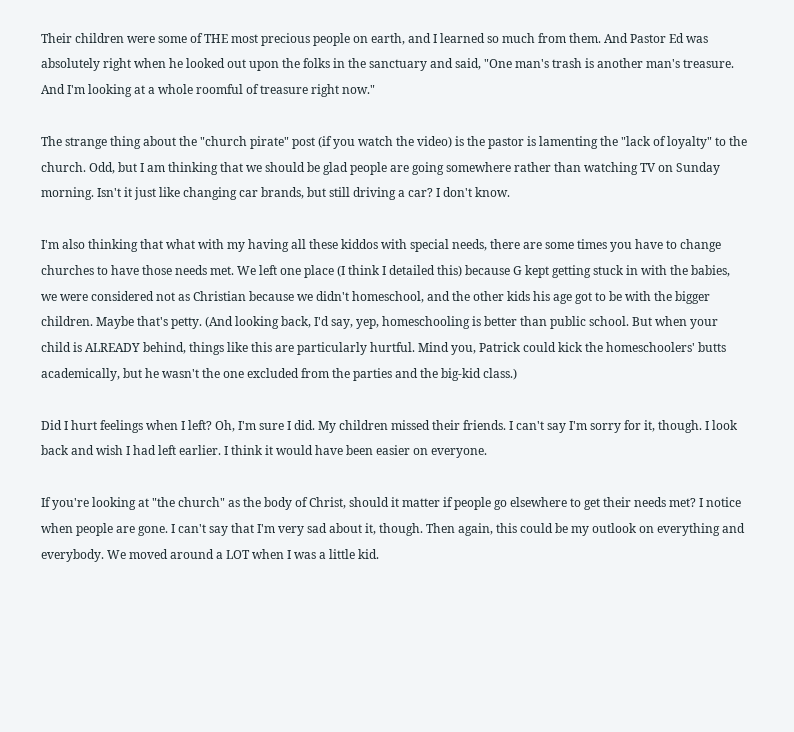Their children were some of THE most precious people on earth, and I learned so much from them. And Pastor Ed was absolutely right when he looked out upon the folks in the sanctuary and said, "One man's trash is another man's treasure. And I'm looking at a whole roomful of treasure right now."

The strange thing about the "church pirate" post (if you watch the video) is the pastor is lamenting the "lack of loyalty" to the church. Odd, but I am thinking that we should be glad people are going somewhere rather than watching TV on Sunday morning. Isn't it just like changing car brands, but still driving a car? I don't know.

I'm also thinking that what with my having all these kiddos with special needs, there are some times you have to change churches to have those needs met. We left one place (I think I detailed this) because G kept getting stuck in with the babies, we were considered not as Christian because we didn't homeschool, and the other kids his age got to be with the bigger children. Maybe that's petty. (And looking back, I'd say, yep, homeschooling is better than public school. But when your child is ALREADY behind, things like this are particularly hurtful. Mind you, Patrick could kick the homeschoolers' butts academically, but he wasn't the one excluded from the parties and the big-kid class.)

Did I hurt feelings when I left? Oh, I'm sure I did. My children missed their friends. I can't say I'm sorry for it, though. I look back and wish I had left earlier. I think it would have been easier on everyone.

If you're looking at "the church" as the body of Christ, should it matter if people go elsewhere to get their needs met? I notice when people are gone. I can't say that I'm very sad about it, though. Then again, this could be my outlook on everything and everybody. We moved around a LOT when I was a little kid.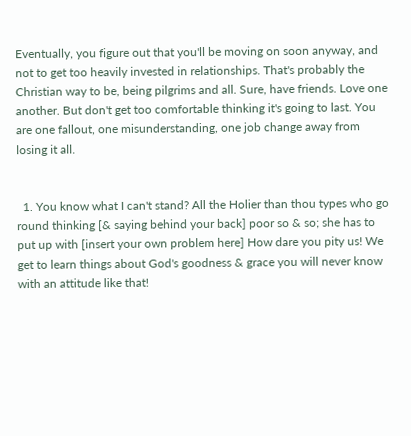Eventually, you figure out that you'll be moving on soon anyway, and not to get too heavily invested in relationships. That's probably the Christian way to be, being pilgrims and all. Sure, have friends. Love one another. But don't get too comfortable thinking it's going to last. You are one fallout, one misunderstanding, one job change away from losing it all.


  1. You know what I can't stand? All the Holier than thou types who go round thinking [& saying behind your back] poor so & so; she has to put up with [insert your own problem here] How dare you pity us! We get to learn things about God's goodness & grace you will never know with an attitude like that!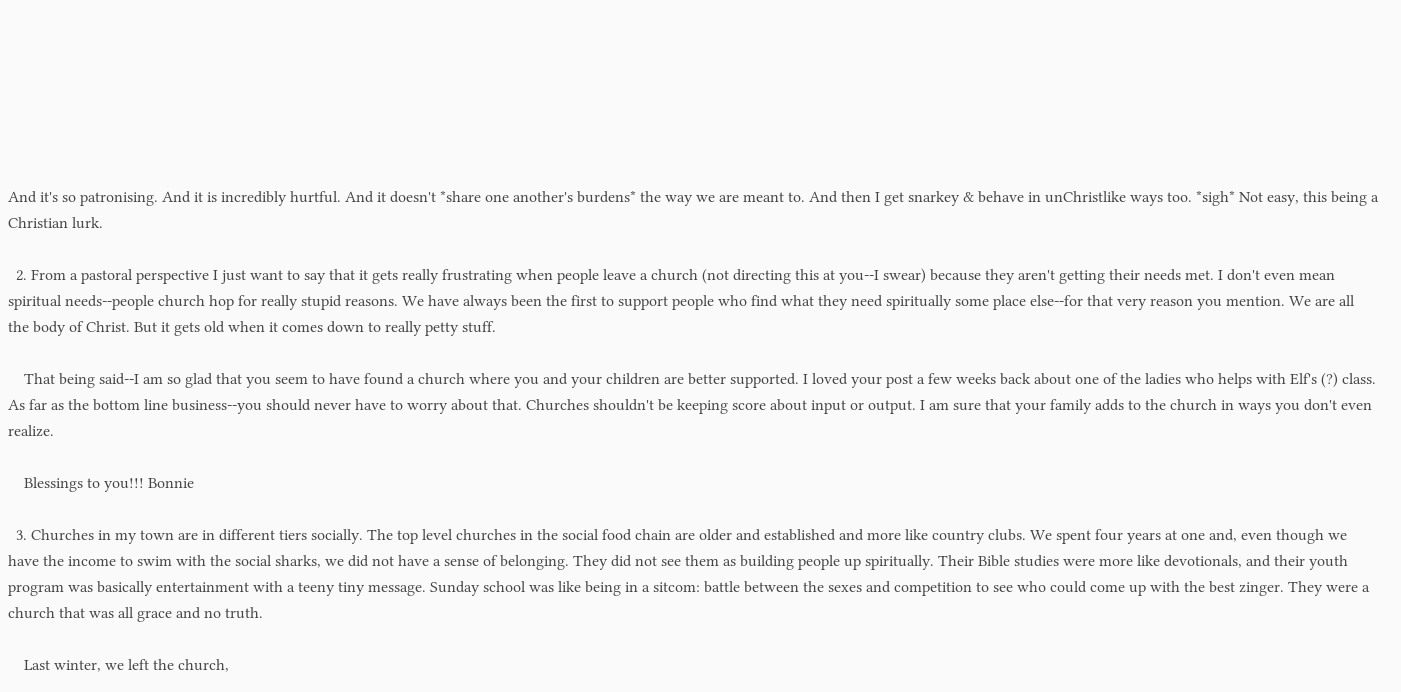And it's so patronising. And it is incredibly hurtful. And it doesn't *share one another's burdens* the way we are meant to. And then I get snarkey & behave in unChristlike ways too. *sigh* Not easy, this being a Christian lurk.

  2. From a pastoral perspective I just want to say that it gets really frustrating when people leave a church (not directing this at you--I swear) because they aren't getting their needs met. I don't even mean spiritual needs--people church hop for really stupid reasons. We have always been the first to support people who find what they need spiritually some place else--for that very reason you mention. We are all the body of Christ. But it gets old when it comes down to really petty stuff.

    That being said--I am so glad that you seem to have found a church where you and your children are better supported. I loved your post a few weeks back about one of the ladies who helps with Elf's (?) class. As far as the bottom line business--you should never have to worry about that. Churches shouldn't be keeping score about input or output. I am sure that your family adds to the church in ways you don't even realize.

    Blessings to you!!! Bonnie

  3. Churches in my town are in different tiers socially. The top level churches in the social food chain are older and established and more like country clubs. We spent four years at one and, even though we have the income to swim with the social sharks, we did not have a sense of belonging. They did not see them as building people up spiritually. Their Bible studies were more like devotionals, and their youth program was basically entertainment with a teeny tiny message. Sunday school was like being in a sitcom: battle between the sexes and competition to see who could come up with the best zinger. They were a church that was all grace and no truth.

    Last winter, we left the church,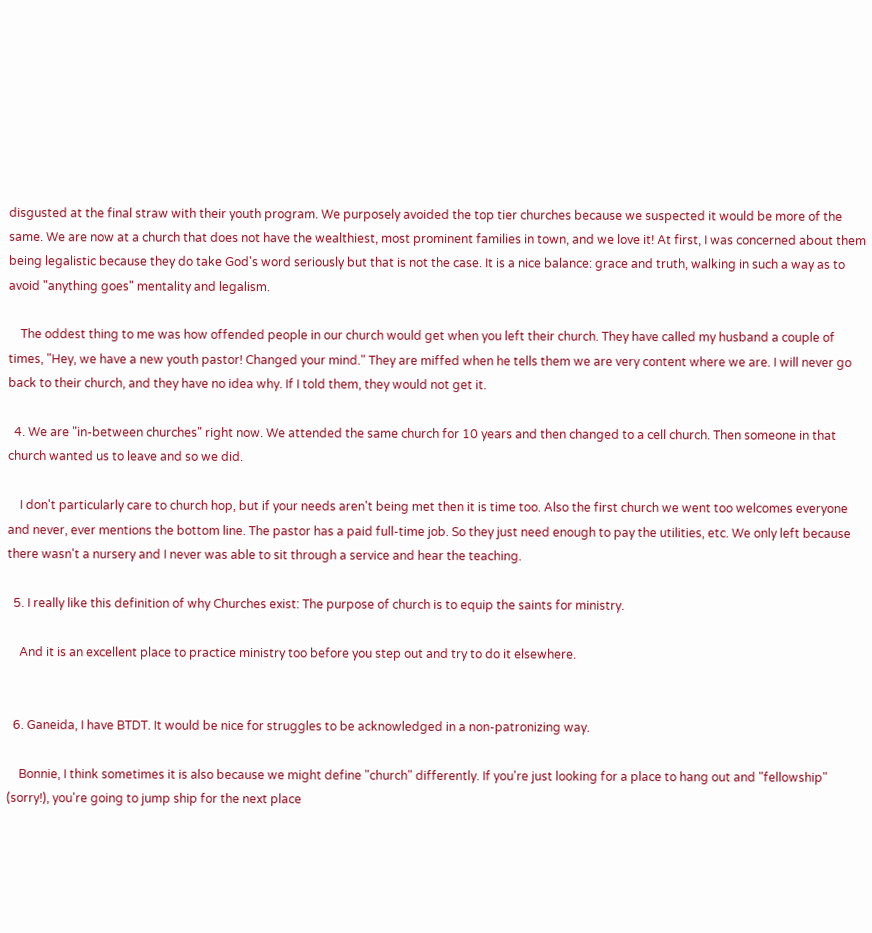disgusted at the final straw with their youth program. We purposely avoided the top tier churches because we suspected it would be more of the same. We are now at a church that does not have the wealthiest, most prominent families in town, and we love it! At first, I was concerned about them being legalistic because they do take God's word seriously but that is not the case. It is a nice balance: grace and truth, walking in such a way as to avoid "anything goes" mentality and legalism.

    The oddest thing to me was how offended people in our church would get when you left their church. They have called my husband a couple of times, "Hey, we have a new youth pastor! Changed your mind." They are miffed when he tells them we are very content where we are. I will never go back to their church, and they have no idea why. If I told them, they would not get it.

  4. We are "in-between churches" right now. We attended the same church for 10 years and then changed to a cell church. Then someone in that church wanted us to leave and so we did.

    I don't particularly care to church hop, but if your needs aren't being met then it is time too. Also the first church we went too welcomes everyone and never, ever mentions the bottom line. The pastor has a paid full-time job. So they just need enough to pay the utilities, etc. We only left because there wasn't a nursery and I never was able to sit through a service and hear the teaching.

  5. I really like this definition of why Churches exist: The purpose of church is to equip the saints for ministry.

    And it is an excellent place to practice ministry too before you step out and try to do it elsewhere.


  6. Ganeida, I have BTDT. It would be nice for struggles to be acknowledged in a non-patronizing way.

    Bonnie, I think sometimes it is also because we might define "church" differently. If you're just looking for a place to hang out and "fellowship" (sorry!), you're going to jump ship for the next place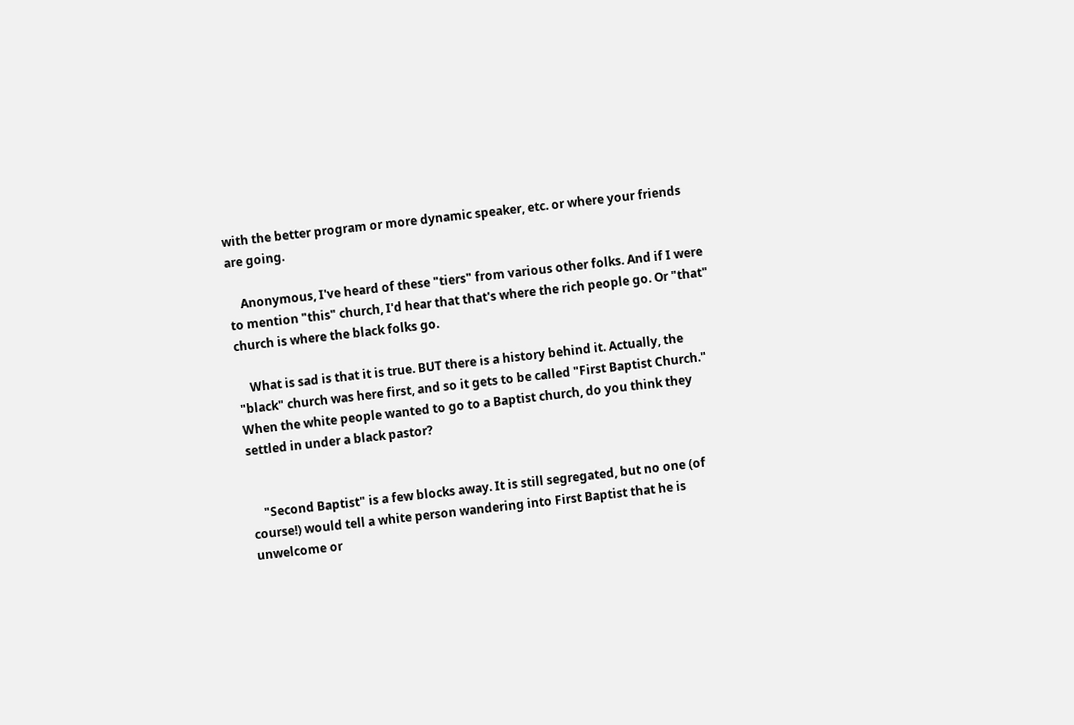with the better program or more dynamic speaker, etc. or where your friends are going.

    Anonymous, I've heard of these "tiers" from various other folks. And if I were to mention "this" church, I'd hear that that's where the rich people go. Or "that" church is where the black folks go.

    What is sad is that it is true. BUT there is a history behind it. Actually, the "black" church was here first, and so it gets to be called "First Baptist Church." When the white people wanted to go to a Baptist church, do you think they settled in under a black pastor?


    "Second Baptist" is a few blocks away. It is still segregated, but no one (of course!) would tell a white person wandering into First Baptist that he is unwelcome or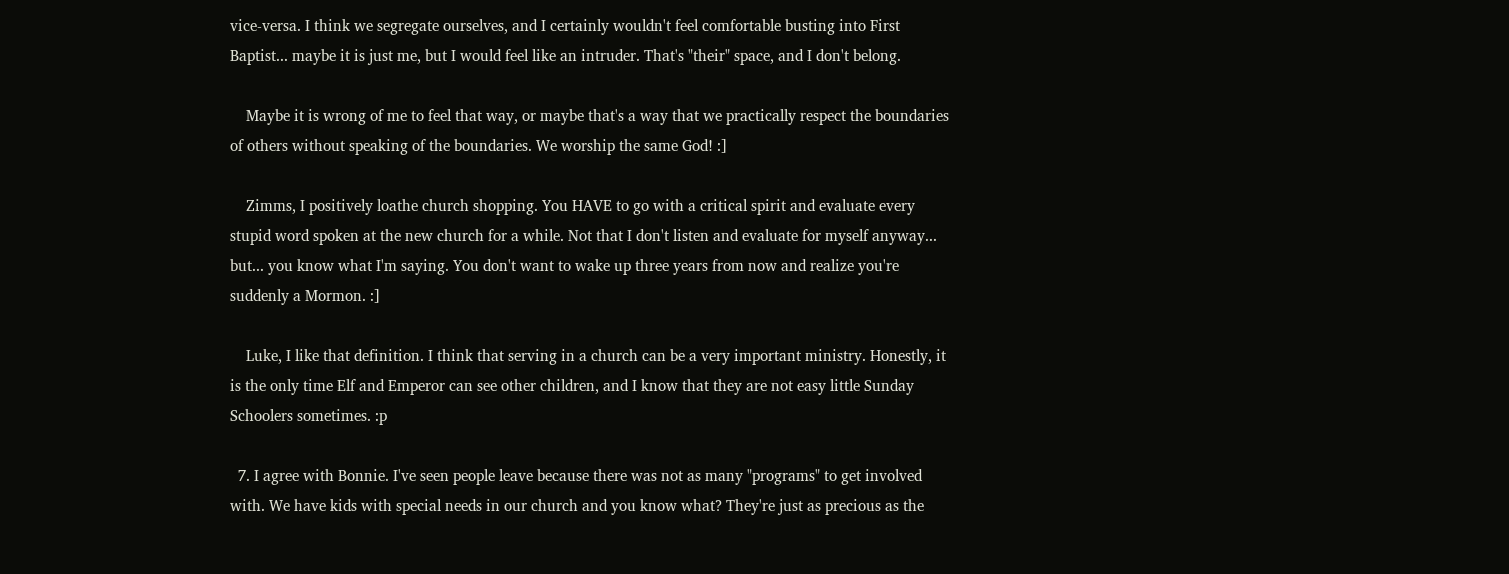vice-versa. I think we segregate ourselves, and I certainly wouldn't feel comfortable busting into First Baptist... maybe it is just me, but I would feel like an intruder. That's "their" space, and I don't belong.

    Maybe it is wrong of me to feel that way, or maybe that's a way that we practically respect the boundaries of others without speaking of the boundaries. We worship the same God! :]

    Zimms, I positively loathe church shopping. You HAVE to go with a critical spirit and evaluate every stupid word spoken at the new church for a while. Not that I don't listen and evaluate for myself anyway... but... you know what I'm saying. You don't want to wake up three years from now and realize you're suddenly a Mormon. :]

    Luke, I like that definition. I think that serving in a church can be a very important ministry. Honestly, it is the only time Elf and Emperor can see other children, and I know that they are not easy little Sunday Schoolers sometimes. :p

  7. I agree with Bonnie. I've seen people leave because there was not as many "programs" to get involved with. We have kids with special needs in our church and you know what? They're just as precious as the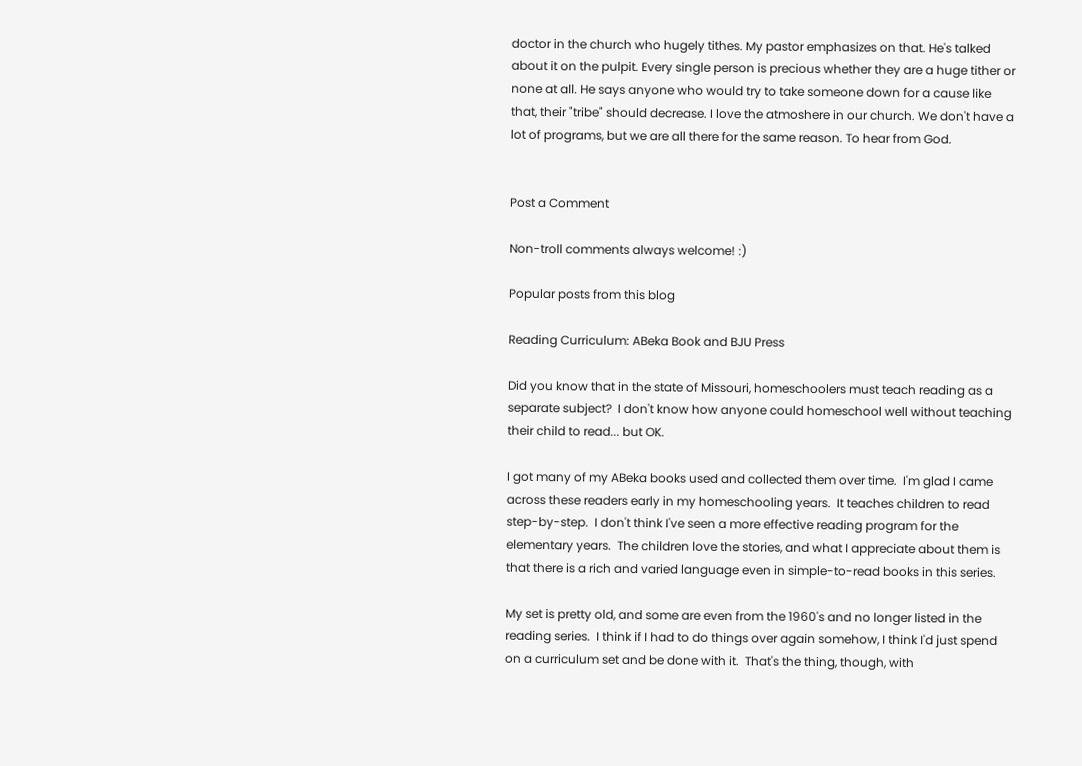doctor in the church who hugely tithes. My pastor emphasizes on that. He's talked about it on the pulpit. Every single person is precious whether they are a huge tither or none at all. He says anyone who would try to take someone down for a cause like that, their "tribe" should decrease. I love the atmoshere in our church. We don't have a lot of programs, but we are all there for the same reason. To hear from God.


Post a Comment

Non-troll comments always welcome! :)

Popular posts from this blog

Reading Curriculum: ABeka Book and BJU Press

Did you know that in the state of Missouri, homeschoolers must teach reading as a separate subject?  I don't know how anyone could homeschool well without teaching their child to read... but OK.

I got many of my ABeka books used and collected them over time.  I'm glad I came across these readers early in my homeschooling years.  It teaches children to read step-by-step.  I don't think I've seen a more effective reading program for the elementary years.  The children love the stories, and what I appreciate about them is that there is a rich and varied language even in simple-to-read books in this series.

My set is pretty old, and some are even from the 1960's and no longer listed in the reading series.  I think if I had to do things over again somehow, I think I'd just spend on a curriculum set and be done with it.  That's the thing, though, with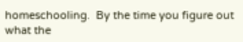homeschooling.  By the time you figure out what the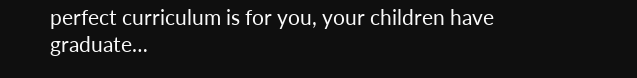perfect curriculum is for you, your children have graduate…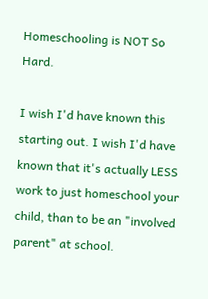Homeschooling is NOT So Hard.

I wish I'd have known this starting out. I wish I'd have known that it's actually LESS work to just homeschool your child, than to be an "involved parent" at school.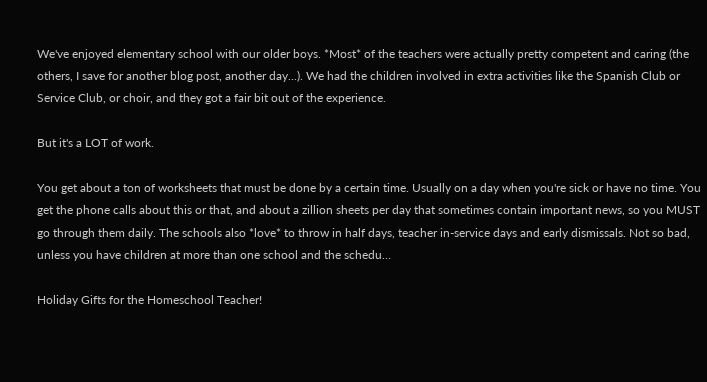We've enjoyed elementary school with our older boys. *Most* of the teachers were actually pretty competent and caring (the others, I save for another blog post, another day...). We had the children involved in extra activities like the Spanish Club or Service Club, or choir, and they got a fair bit out of the experience.

But it's a LOT of work.

You get about a ton of worksheets that must be done by a certain time. Usually on a day when you're sick or have no time. You get the phone calls about this or that, and about a zillion sheets per day that sometimes contain important news, so you MUST go through them daily. The schools also *love* to throw in half days, teacher in-service days and early dismissals. Not so bad, unless you have children at more than one school and the schedu…

Holiday Gifts for the Homeschool Teacher!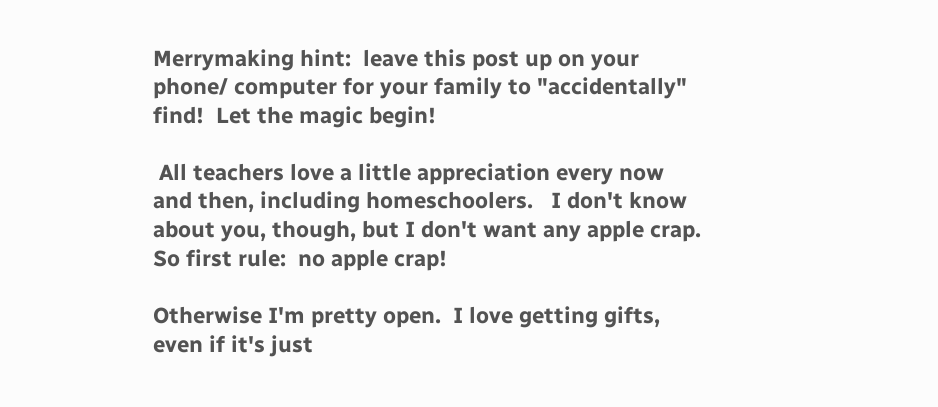Merrymaking hint:  leave this post up on your phone/ computer for your family to "accidentally" find!  Let the magic begin!

 All teachers love a little appreciation every now and then, including homeschoolers.   I don't know about you, though, but I don't want any apple crap.  So first rule:  no apple crap!

Otherwise I'm pretty open.  I love getting gifts, even if it's just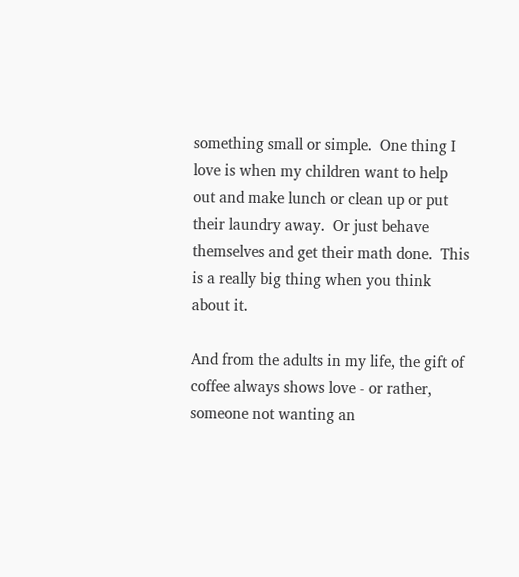something small or simple.  One thing I love is when my children want to help out and make lunch or clean up or put their laundry away.  Or just behave themselves and get their math done.  This is a really big thing when you think about it.

And from the adults in my life, the gift of coffee always shows love - or rather, someone not wanting an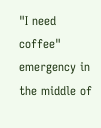"I need coffee" emergency in the middle of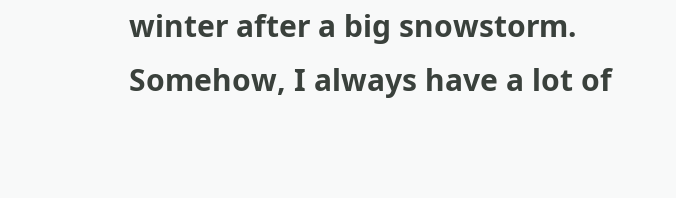winter after a big snowstorm.  Somehow, I always have a lot of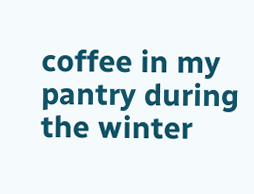coffee in my pantry during the winter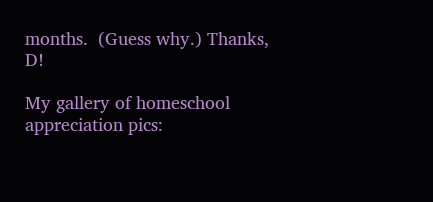months.  (Guess why.) Thanks, D!

My gallery of homeschool appreciation pics: